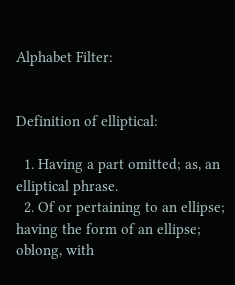Alphabet Filter:


Definition of elliptical:

  1. Having a part omitted; as, an elliptical phrase.
  2. Of or pertaining to an ellipse; having the form of an ellipse; oblong, with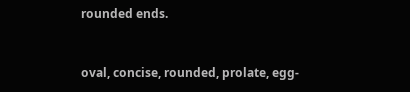rounded ends.


oval, concise, rounded, prolate, egg-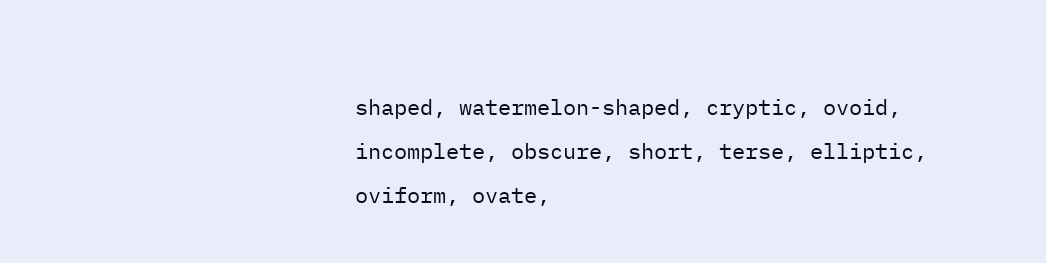shaped, watermelon-shaped, cryptic, ovoid, incomplete, obscure, short, terse, elliptic, oviform, ovate,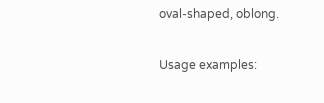oval-shaped, oblong.

Usage examples: